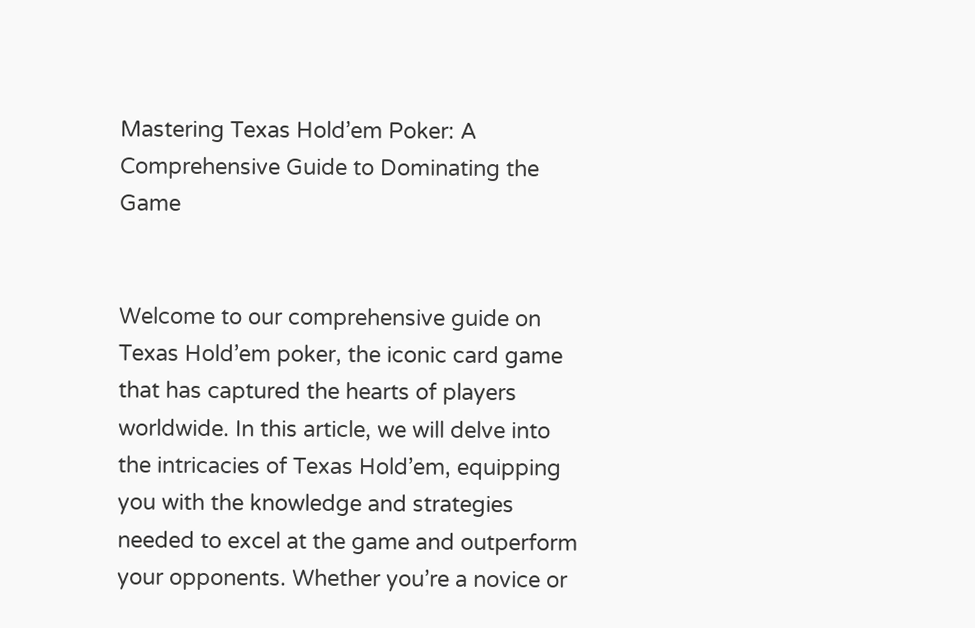Mastering Texas Hold’em Poker: A Comprehensive Guide to Dominating the Game


Welcome to our comprehensive guide on Texas Hold’em poker, the iconic card game that has captured the hearts of players worldwide. In this article, we will delve into the intricacies of Texas Hold’em, equipping you with the knowledge and strategies needed to excel at the game and outperform your opponents. Whether you’re a novice or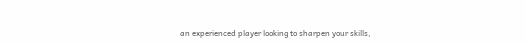an experienced player looking to sharpen your skills,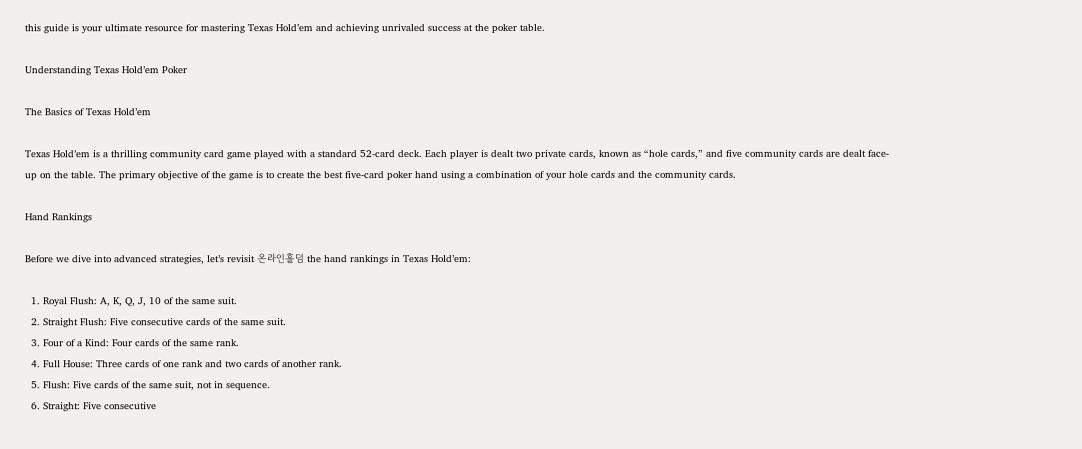this guide is your ultimate resource for mastering Texas Hold’em and achieving unrivaled success at the poker table.

Understanding Texas Hold’em Poker

The Basics of Texas Hold’em

Texas Hold’em is a thrilling community card game played with a standard 52-card deck. Each player is dealt two private cards, known as “hole cards,” and five community cards are dealt face-up on the table. The primary objective of the game is to create the best five-card poker hand using a combination of your hole cards and the community cards.

Hand Rankings

Before we dive into advanced strategies, let’s revisit 온라인홀덤 the hand rankings in Texas Hold’em:

  1. Royal Flush: A, K, Q, J, 10 of the same suit.
  2. Straight Flush: Five consecutive cards of the same suit.
  3. Four of a Kind: Four cards of the same rank.
  4. Full House: Three cards of one rank and two cards of another rank.
  5. Flush: Five cards of the same suit, not in sequence.
  6. Straight: Five consecutive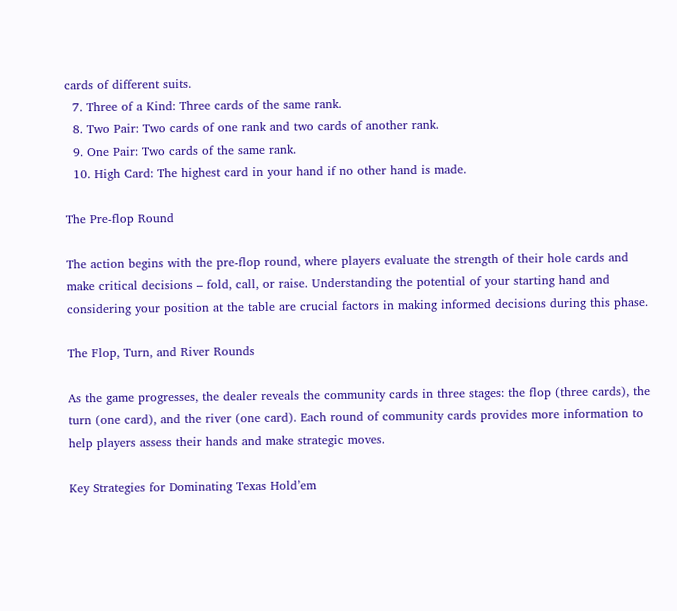cards of different suits.
  7. Three of a Kind: Three cards of the same rank.
  8. Two Pair: Two cards of one rank and two cards of another rank.
  9. One Pair: Two cards of the same rank.
  10. High Card: The highest card in your hand if no other hand is made.

The Pre-flop Round

The action begins with the pre-flop round, where players evaluate the strength of their hole cards and make critical decisions – fold, call, or raise. Understanding the potential of your starting hand and considering your position at the table are crucial factors in making informed decisions during this phase.

The Flop, Turn, and River Rounds

As the game progresses, the dealer reveals the community cards in three stages: the flop (three cards), the turn (one card), and the river (one card). Each round of community cards provides more information to help players assess their hands and make strategic moves.

Key Strategies for Dominating Texas Hold’em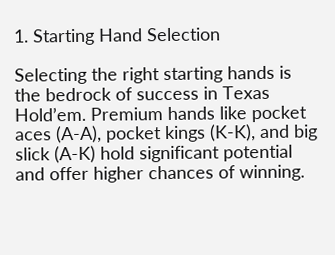1. Starting Hand Selection

Selecting the right starting hands is the bedrock of success in Texas Hold’em. Premium hands like pocket aces (A-A), pocket kings (K-K), and big slick (A-K) hold significant potential and offer higher chances of winning.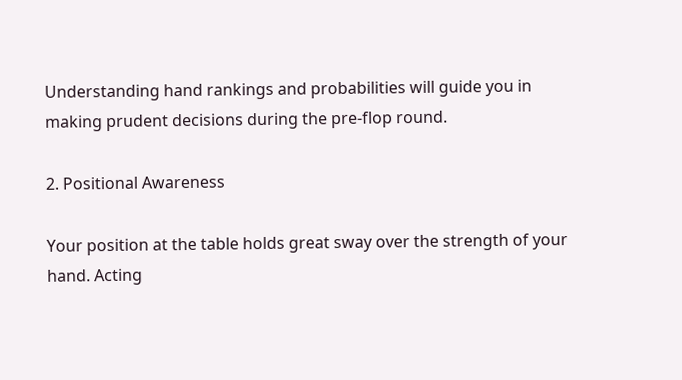Understanding hand rankings and probabilities will guide you in making prudent decisions during the pre-flop round.

2. Positional Awareness

Your position at the table holds great sway over the strength of your hand. Acting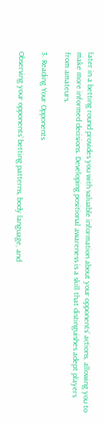later in a betting round provides you with valuable information about your opponents’ actions, allowing you to make more informed decisions. Developing positional awareness is a skill that distinguishes adept players from amateurs.

3. Reading Your Opponents

Observing your opponents’ betting patterns, body language, and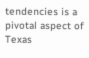tendencies is a pivotal aspect of Texas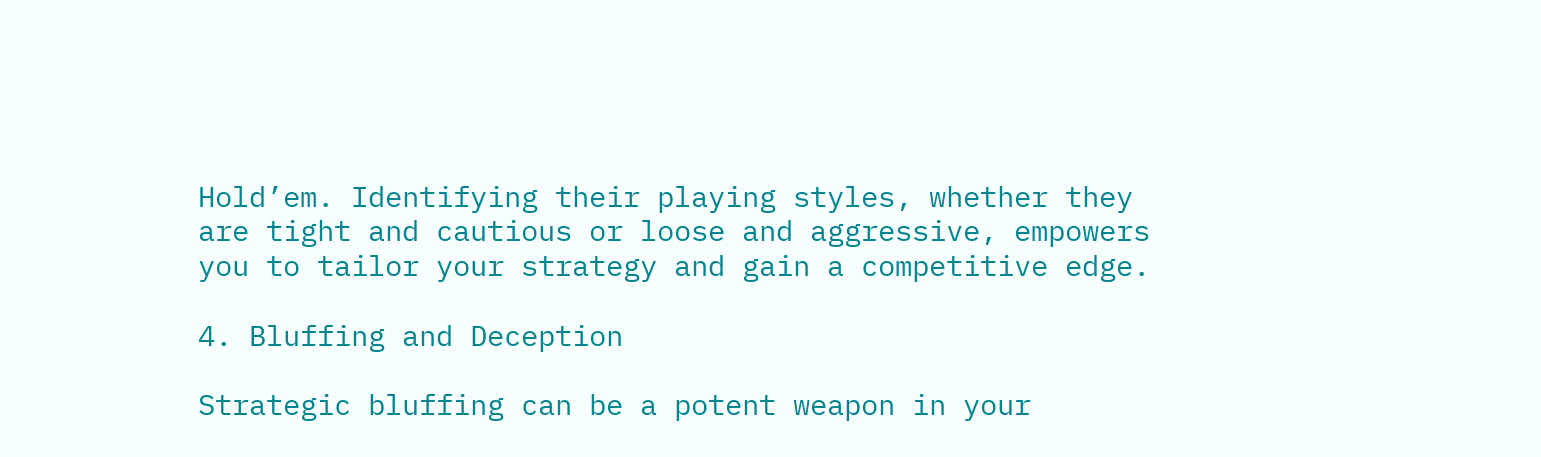Hold’em. Identifying their playing styles, whether they are tight and cautious or loose and aggressive, empowers you to tailor your strategy and gain a competitive edge.

4. Bluffing and Deception

Strategic bluffing can be a potent weapon in your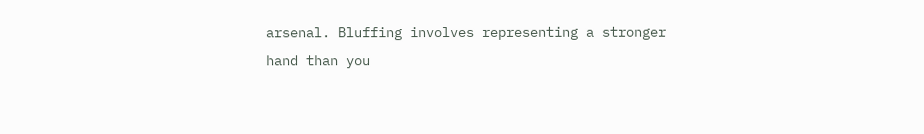arsenal. Bluffing involves representing a stronger hand than you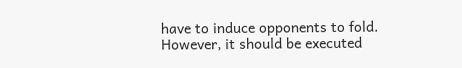have to induce opponents to fold. However, it should be executed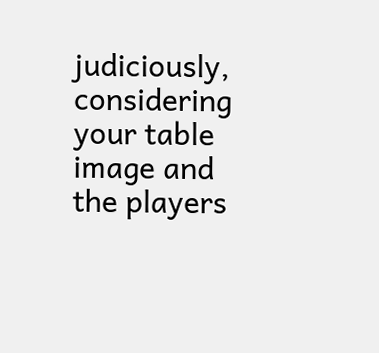judiciously, considering your table image and the players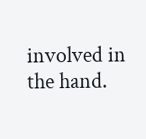involved in the hand.